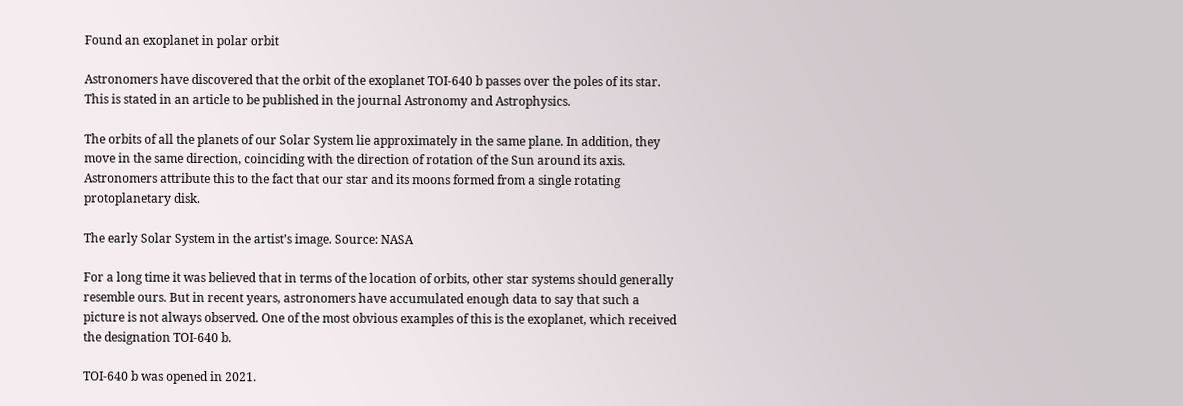Found an exoplanet in polar orbit

Astronomers have discovered that the orbit of the exoplanet TOI-640 b passes over the poles of its star. This is stated in an article to be published in the journal Astronomy and Astrophysics.

The orbits of all the planets of our Solar System lie approximately in the same plane. In addition, they move in the same direction, coinciding with the direction of rotation of the Sun around its axis. Astronomers attribute this to the fact that our star and its moons formed from a single rotating protoplanetary disk.

The early Solar System in the artist’s image. Source: NASA

For a long time it was believed that in terms of the location of orbits, other star systems should generally resemble ours. But in recent years, astronomers have accumulated enough data to say that such a picture is not always observed. One of the most obvious examples of this is the exoplanet, which received the designation TOI-640 b.

TOI-640 b was opened in 2021.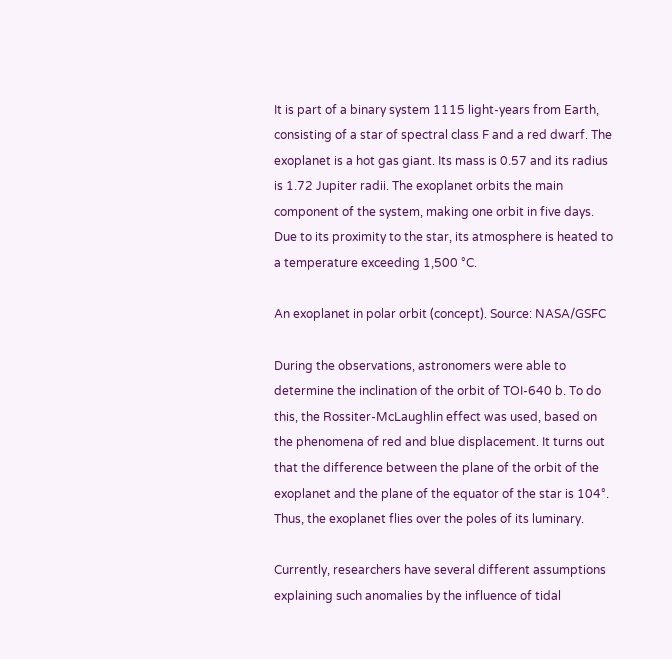It is part of a binary system 1115 light-years from Earth, consisting of a star of spectral class F and a red dwarf. The exoplanet is a hot gas giant. Its mass is 0.57 and its radius is 1.72 Jupiter radii. The exoplanet orbits the main component of the system, making one orbit in five days. Due to its proximity to the star, its atmosphere is heated to a temperature exceeding 1,500 °C.

An exoplanet in polar orbit (concept). Source: NASA/GSFC

During the observations, astronomers were able to determine the inclination of the orbit of TOI-640 b. To do this, the Rossiter-McLaughlin effect was used, based on the phenomena of red and blue displacement. It turns out that the difference between the plane of the orbit of the exoplanet and the plane of the equator of the star is 104°. Thus, the exoplanet flies over the poles of its luminary.

Currently, researchers have several different assumptions explaining such anomalies by the influence of tidal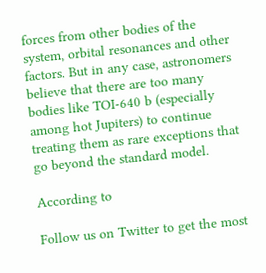forces from other bodies of the system, orbital resonances and other factors. But in any case, astronomers believe that there are too many bodies like TOI-640 b (especially among hot Jupiters) to continue treating them as rare exceptions that go beyond the standard model.

According to

Follow us on Twitter to get the most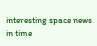interesting space news in time